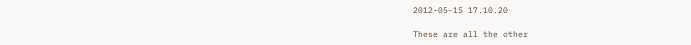2012-05-15 17.10.20

These are all the other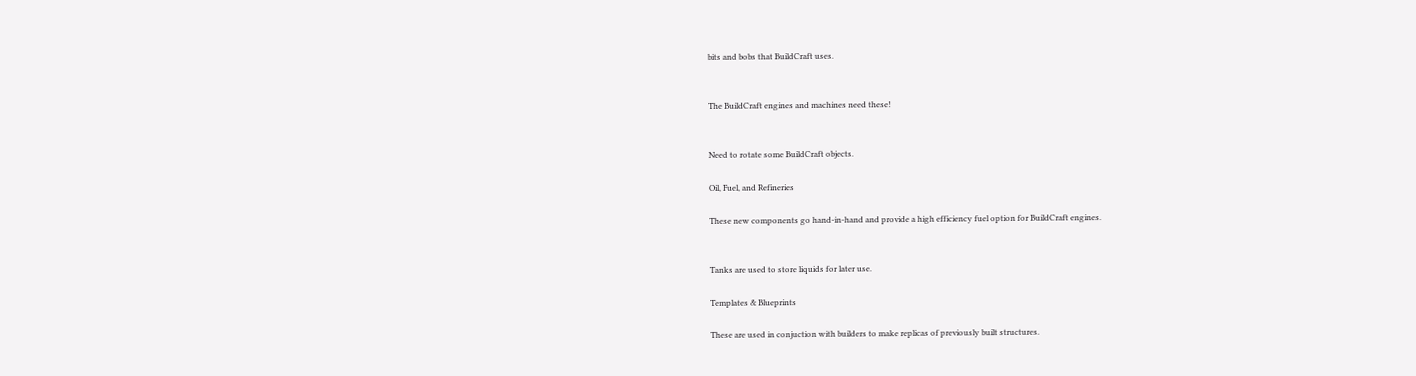bits and bobs that BuildCraft uses.


The BuildCraft engines and machines need these!


Need to rotate some BuildCraft objects.

Oil, Fuel, and Refineries

These new components go hand-in-hand and provide a high efficiency fuel option for BuildCraft engines.


Tanks are used to store liquids for later use.

Templates & Blueprints

These are used in conjuction with builders to make replicas of previously built structures.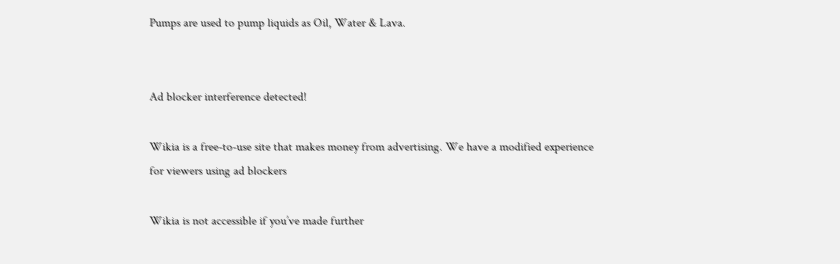Pumps are used to pump liquids as Oil, Water & Lava.


Ad blocker interference detected!

Wikia is a free-to-use site that makes money from advertising. We have a modified experience for viewers using ad blockers

Wikia is not accessible if you’ve made further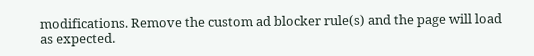modifications. Remove the custom ad blocker rule(s) and the page will load as expected.